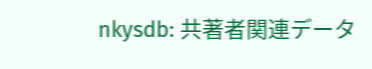nkysdb: 共著者関連データ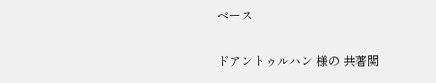ベース

ドアントゥルハン 様の 共著関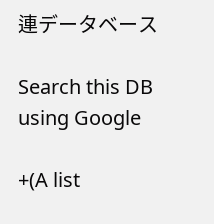連データベース

Search this DB
using Google

+(A list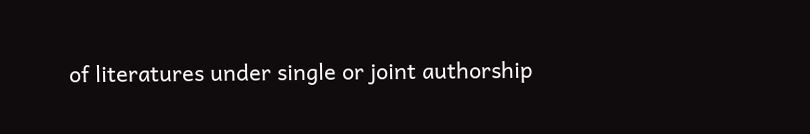of literatures under single or joint authorship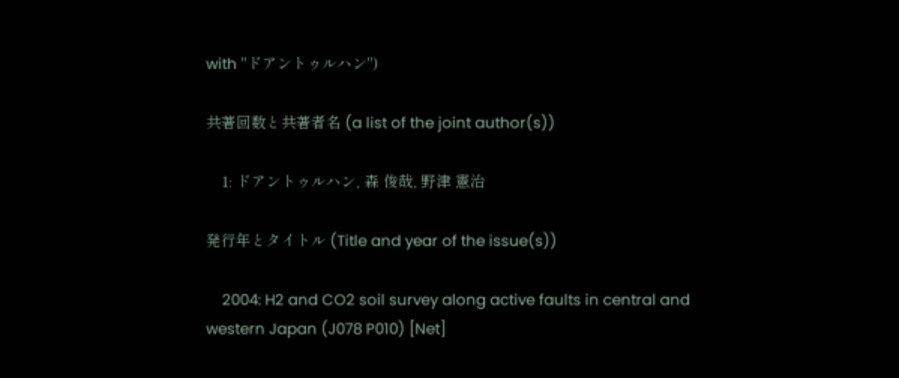with "ドアントゥルハン")

共著回数と共著者名 (a list of the joint author(s))

    1: ドアントゥルハン, 森 俊哉, 野津 憲治

発行年とタイトル (Title and year of the issue(s))

    2004: H2 and CO2 soil survey along active faults in central and western Japan (J078 P010) [Net]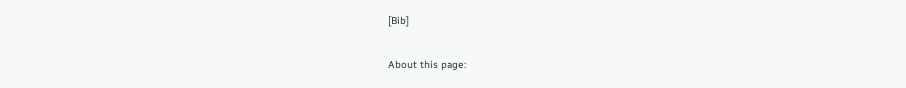[Bib]

About this page: